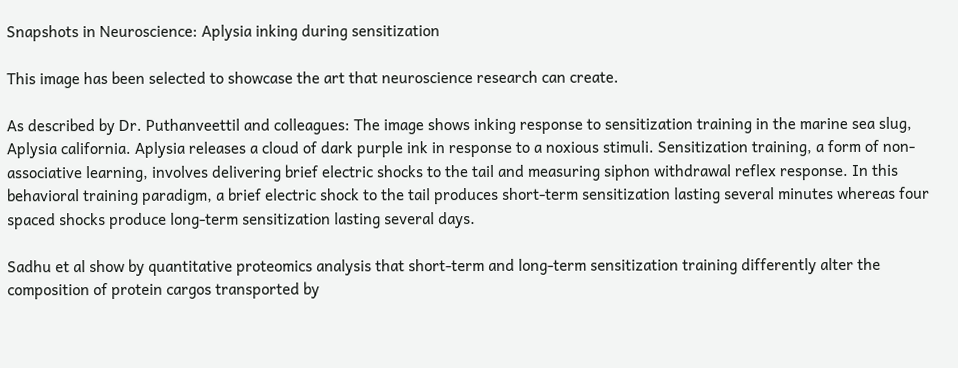Snapshots in Neuroscience: Aplysia inking during sensitization

This image has been selected to showcase the art that neuroscience research can create.

As described by Dr. Puthanveettil and colleagues: The image shows inking response to sensitization training in the marine sea slug, Aplysia california. Aplysia releases a cloud of dark purple ink in response to a noxious stimuli. Sensitization training, a form of non-associative learning, involves delivering brief electric shocks to the tail and measuring siphon withdrawal reflex response. In this behavioral training paradigm, a brief electric shock to the tail produces short-term sensitization lasting several minutes whereas four spaced shocks produce long-term sensitization lasting several days.

Sadhu et al show by quantitative proteomics analysis that short-term and long-term sensitization training differently alter the composition of protein cargos transported by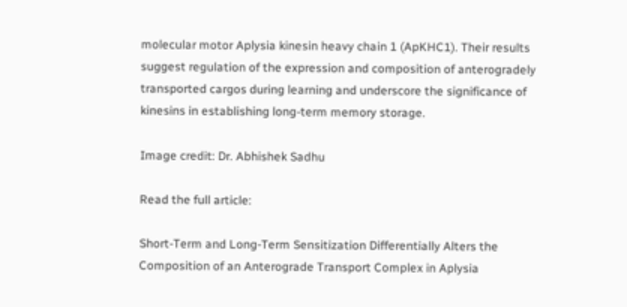molecular motor Aplysia kinesin heavy chain 1 (ApKHC1). Their results suggest regulation of the expression and composition of anterogradely transported cargos during learning and underscore the significance of kinesins in establishing long-term memory storage.

Image credit: Dr. Abhishek Sadhu

Read the full article:

Short-Term and Long-Term Sensitization Differentially Alters the Composition of an Anterograde Transport Complex in Aplysia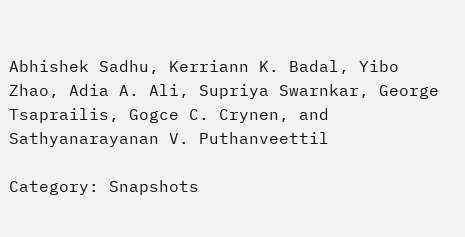Abhishek Sadhu, Kerriann K. Badal, Yibo Zhao, Adia A. Ali, Supriya Swarnkar, George Tsaprailis, Gogce C. Crynen, and Sathyanarayanan V. Puthanveettil

Category: Snapshots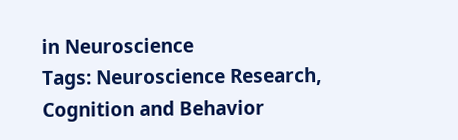in Neuroscience
Tags: Neuroscience Research, Cognition and Behavior